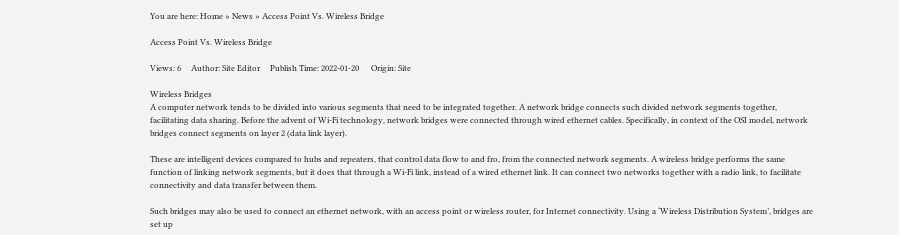You are here: Home » News » Access Point Vs. Wireless Bridge

Access Point Vs. Wireless Bridge

Views: 6     Author: Site Editor     Publish Time: 2022-01-20      Origin: Site

Wireless Bridges
A computer network tends to be divided into various segments that need to be integrated together. A network bridge connects such divided network segments together, facilitating data sharing. Before the advent of Wi-Fi technology, network bridges were connected through wired ethernet cables. Specifically, in context of the OSI model, network bridges connect segments on layer 2 (data link layer).

These are intelligent devices compared to hubs and repeaters, that control data flow to and fro, from the connected network segments. A wireless bridge performs the same function of linking network segments, but it does that through a Wi-Fi link, instead of a wired ethernet link. It can connect two networks together with a radio link, to facilitate connectivity and data transfer between them.

Such bridges may also be used to connect an ethernet network, with an access point or wireless router, for Internet connectivity. Using a ‘Wireless Distribution System’, bridges are set up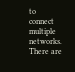to connect multiple networks. There are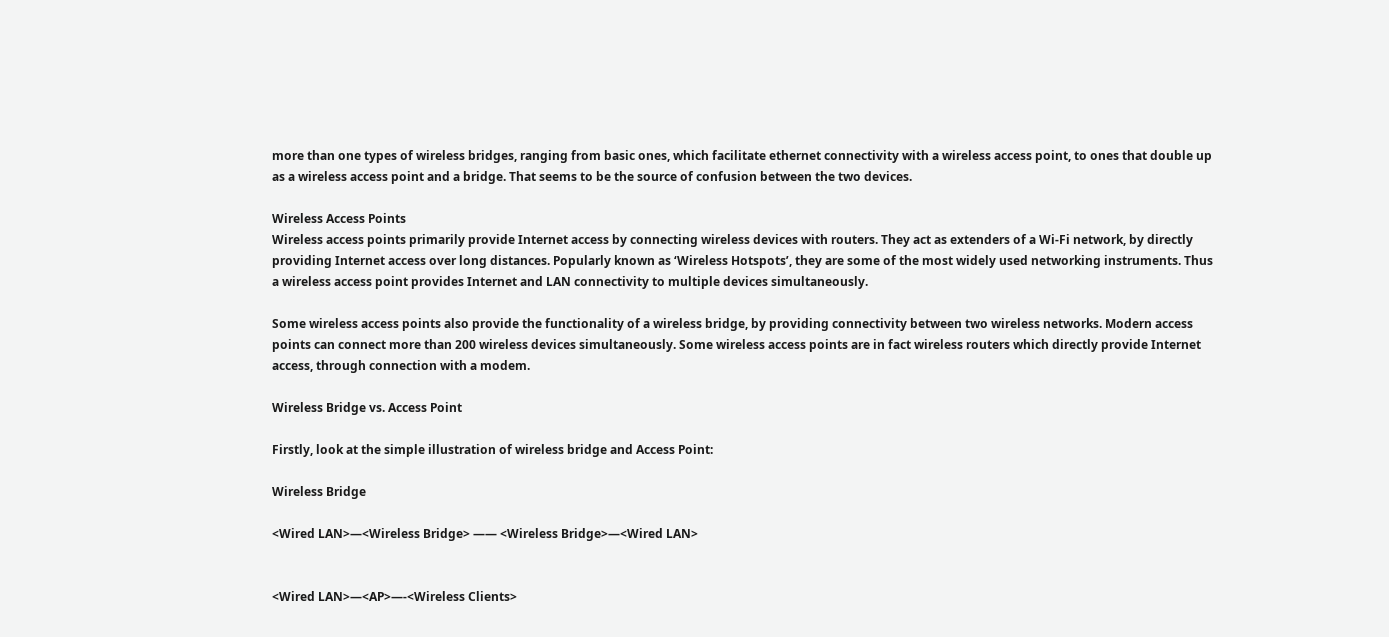more than one types of wireless bridges, ranging from basic ones, which facilitate ethernet connectivity with a wireless access point, to ones that double up as a wireless access point and a bridge. That seems to be the source of confusion between the two devices.

Wireless Access Points
Wireless access points primarily provide Internet access by connecting wireless devices with routers. They act as extenders of a Wi-Fi network, by directly providing Internet access over long distances. Popularly known as ‘Wireless Hotspots’, they are some of the most widely used networking instruments. Thus a wireless access point provides Internet and LAN connectivity to multiple devices simultaneously.

Some wireless access points also provide the functionality of a wireless bridge, by providing connectivity between two wireless networks. Modern access points can connect more than 200 wireless devices simultaneously. Some wireless access points are in fact wireless routers which directly provide Internet access, through connection with a modem.

Wireless Bridge vs. Access Point

Firstly, look at the simple illustration of wireless bridge and Access Point:

Wireless Bridge

<Wired LAN>—<Wireless Bridge> —— <Wireless Bridge>—<Wired LAN>


<Wired LAN>—<AP>—-<Wireless Clients>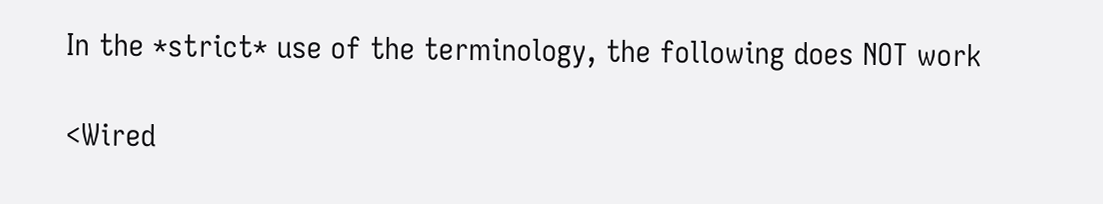In the *strict* use of the terminology, the following does NOT work

<Wired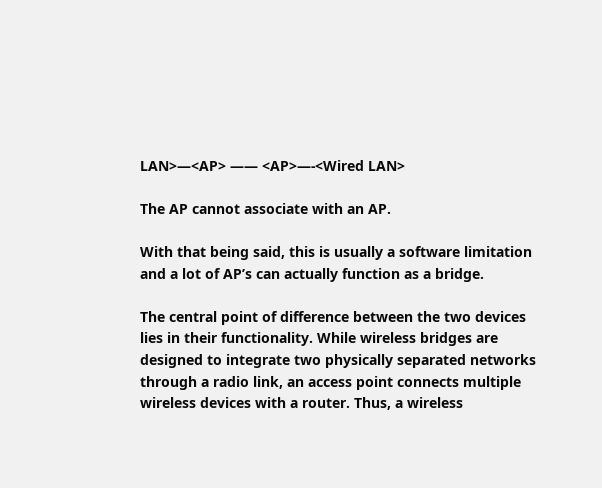LAN>—<AP> —— <AP>—-<Wired LAN>

The AP cannot associate with an AP.

With that being said, this is usually a software limitation and a lot of AP’s can actually function as a bridge.

The central point of difference between the two devices lies in their functionality. While wireless bridges are designed to integrate two physically separated networks through a radio link, an access point connects multiple wireless devices with a router. Thus, a wireless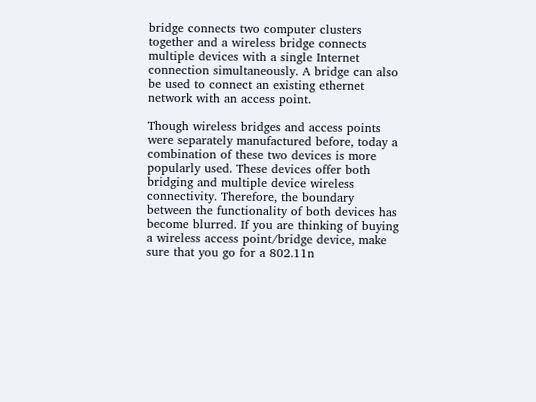bridge connects two computer clusters together and a wireless bridge connects multiple devices with a single Internet connection simultaneously. A bridge can also be used to connect an existing ethernet network with an access point.

Though wireless bridges and access points were separately manufactured before, today a combination of these two devices is more popularly used. These devices offer both bridging and multiple device wireless connectivity. Therefore, the boundary between the functionality of both devices has become blurred. If you are thinking of buying a wireless access point/bridge device, make sure that you go for a 802.11n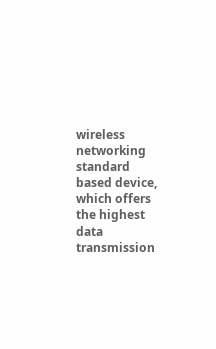wireless networking standard based device, which offers the highest data transmission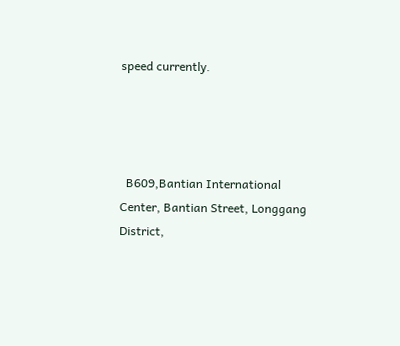speed currently.




  B609,Bantian International Center, Bantian Street, Longgang District,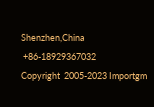Shenzhen,China
 +86-18929367032
Copyright  2005-2023 Importgm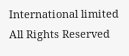International limited  All Rights Reserved